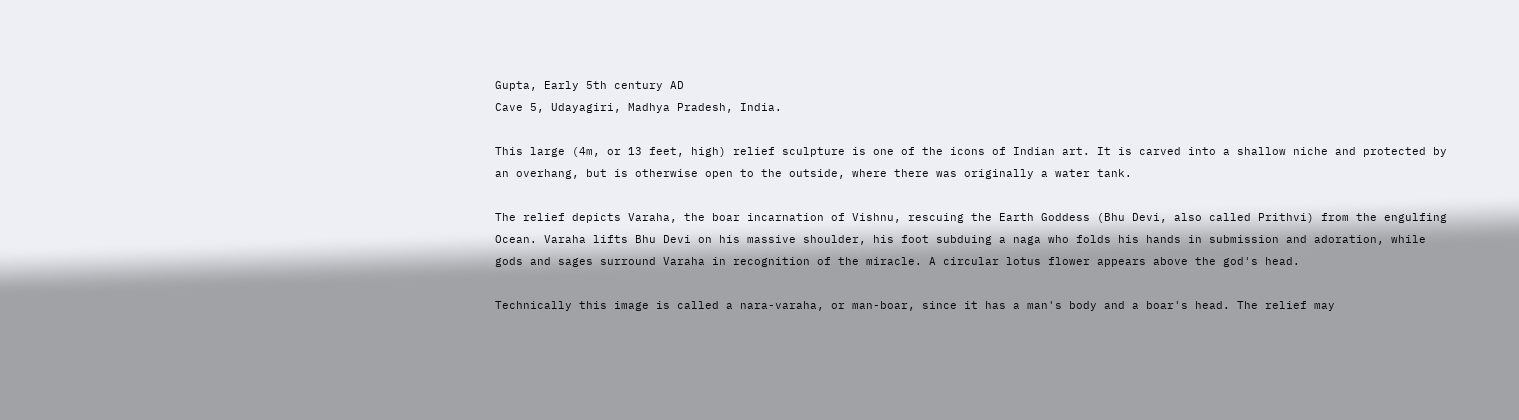Gupta, Early 5th century AD
Cave 5, Udayagiri, Madhya Pradesh, India.

This large (4m, or 13 feet, high) relief sculpture is one of the icons of Indian art. It is carved into a shallow niche and protected by an overhang, but is otherwise open to the outside, where there was originally a water tank.

The relief depicts Varaha, the boar incarnation of Vishnu, rescuing the Earth Goddess (Bhu Devi, also called Prithvi) from the engulfing Ocean. Varaha lifts Bhu Devi on his massive shoulder, his foot subduing a naga who folds his hands in submission and adoration, while gods and sages surround Varaha in recognition of the miracle. A circular lotus flower appears above the god's head.

Technically this image is called a nara-varaha, or man-boar, since it has a man's body and a boar's head. The relief may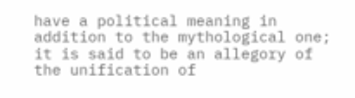have a political meaning in addition to the mythological one; it is said to be an allegory of the unification of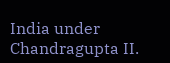India under Chandragupta II.